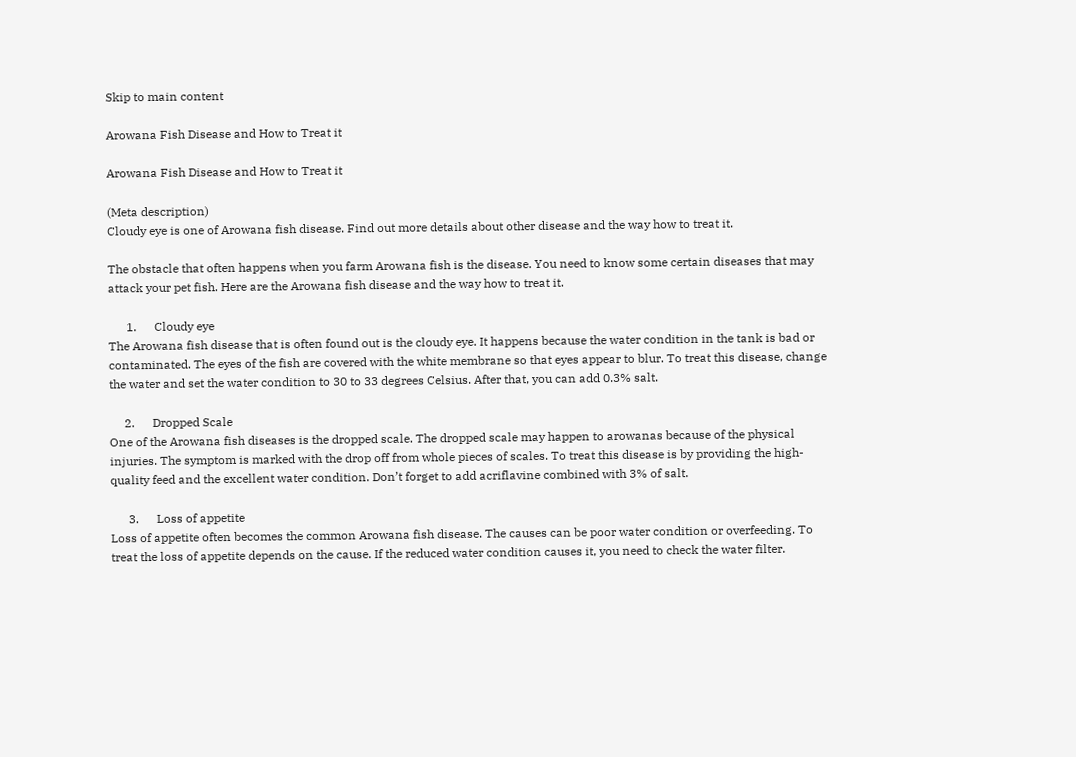Skip to main content

Arowana Fish Disease and How to Treat it

Arowana Fish Disease and How to Treat it

(Meta description)
Cloudy eye is one of Arowana fish disease. Find out more details about other disease and the way how to treat it.

The obstacle that often happens when you farm Arowana fish is the disease. You need to know some certain diseases that may attack your pet fish. Here are the Arowana fish disease and the way how to treat it.

      1.      Cloudy eye
The Arowana fish disease that is often found out is the cloudy eye. It happens because the water condition in the tank is bad or contaminated. The eyes of the fish are covered with the white membrane so that eyes appear to blur. To treat this disease, change the water and set the water condition to 30 to 33 degrees Celsius. After that, you can add 0.3% salt.

     2.      Dropped Scale
One of the Arowana fish diseases is the dropped scale. The dropped scale may happen to arowanas because of the physical injuries. The symptom is marked with the drop off from whole pieces of scales. To treat this disease is by providing the high-quality feed and the excellent water condition. Don’t forget to add acriflavine combined with 3% of salt.

      3.      Loss of appetite
Loss of appetite often becomes the common Arowana fish disease. The causes can be poor water condition or overfeeding. To treat the loss of appetite depends on the cause. If the reduced water condition causes it, you need to check the water filter.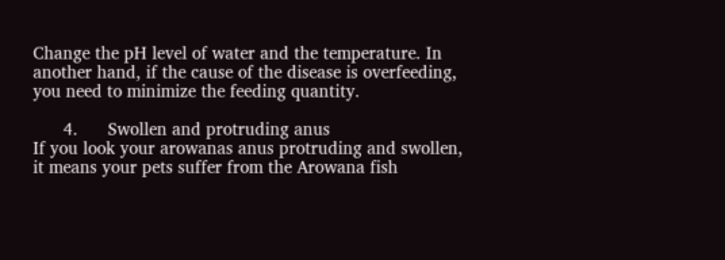Change the pH level of water and the temperature. In another hand, if the cause of the disease is overfeeding, you need to minimize the feeding quantity.

      4.      Swollen and protruding anus
If you look your arowanas anus protruding and swollen, it means your pets suffer from the Arowana fish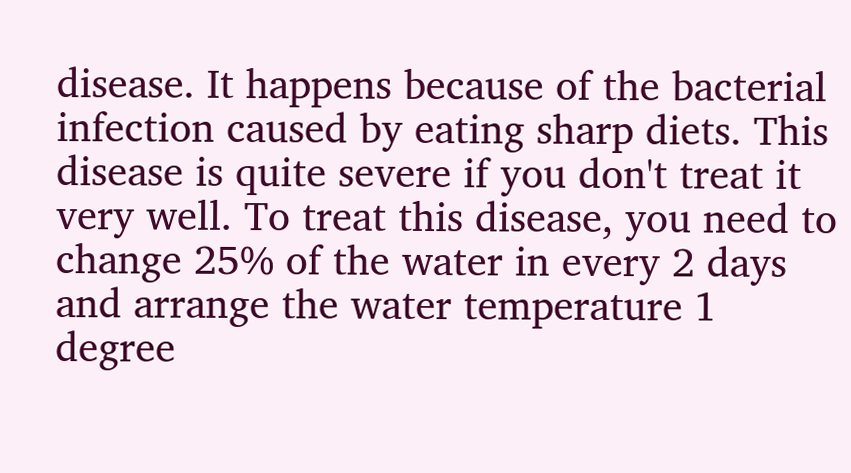disease. It happens because of the bacterial infection caused by eating sharp diets. This disease is quite severe if you don't treat it very well. To treat this disease, you need to change 25% of the water in every 2 days and arrange the water temperature 1 degree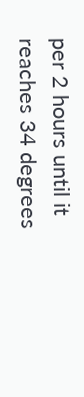per 2 hours until it reaches 34 degrees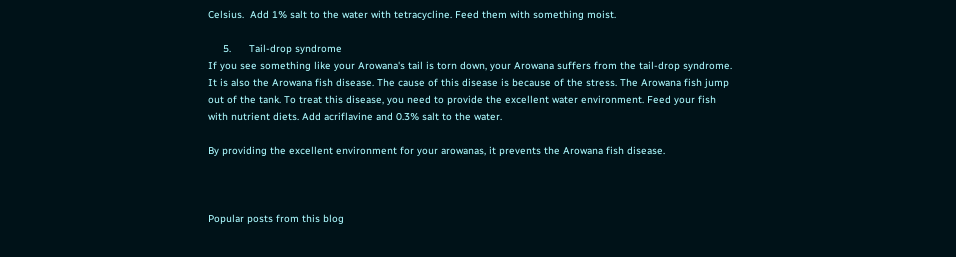Celsius.  Add 1% salt to the water with tetracycline. Feed them with something moist.

     5.      Tail-drop syndrome
If you see something like your Arowana's tail is torn down, your Arowana suffers from the tail-drop syndrome. It is also the Arowana fish disease. The cause of this disease is because of the stress. The Arowana fish jump out of the tank. To treat this disease, you need to provide the excellent water environment. Feed your fish with nutrient diets. Add acriflavine and 0.3% salt to the water.

By providing the excellent environment for your arowanas, it prevents the Arowana fish disease.



Popular posts from this blog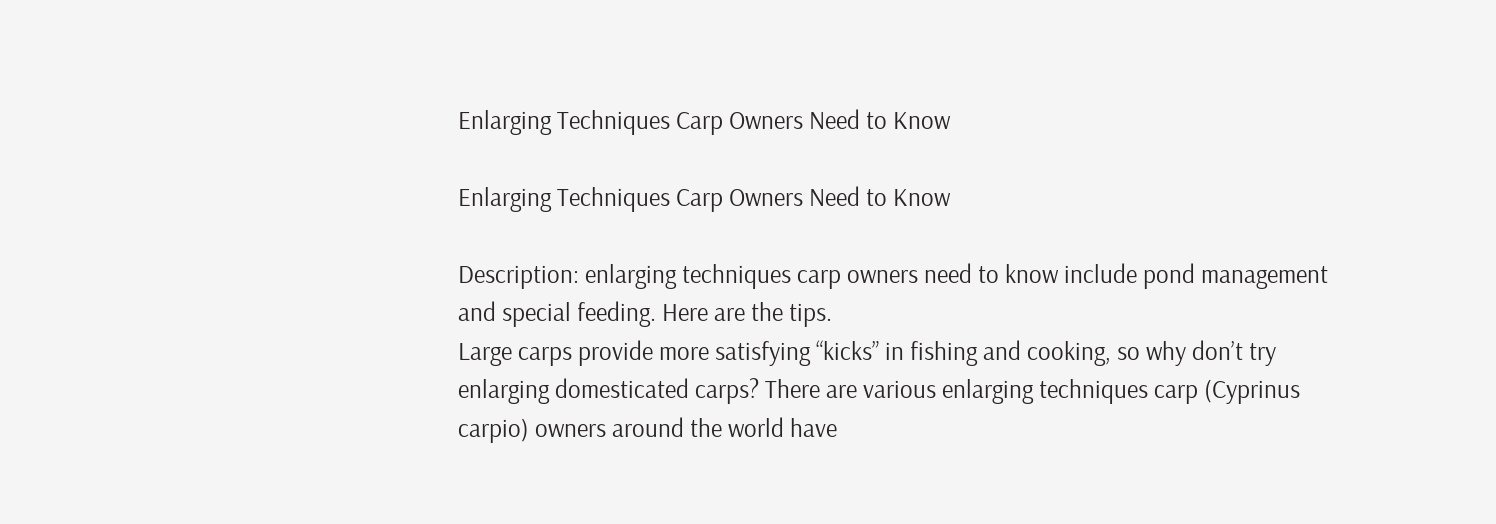Enlarging Techniques Carp Owners Need to Know

Enlarging Techniques Carp Owners Need to Know

Description: enlarging techniques carp owners need to know include pond management and special feeding. Here are the tips.
Large carps provide more satisfying “kicks” in fishing and cooking, so why don’t try enlarging domesticated carps? There are various enlarging techniques carp (Cyprinus carpio) owners around the world have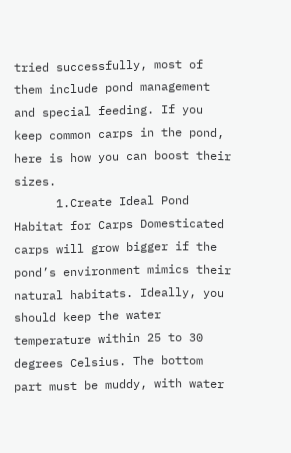tried successfully, most of them include pond management and special feeding. If you keep common carps in the pond, here is how you can boost their sizes.
      1.Create Ideal Pond Habitat for Carps Domesticated carps will grow bigger if the pond’s environment mimics their natural habitats. Ideally, you should keep the water temperature within 25 to 30 degrees Celsius. The bottom part must be muddy, with water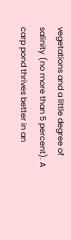vegetations and a little degree of salinity (no more than 5 percent). A carp pond thrives better in an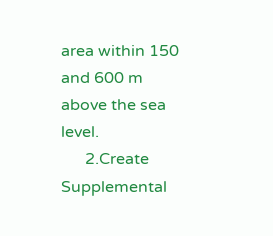area within 150 and 600 m above the sea level.
      2.Create Supplemental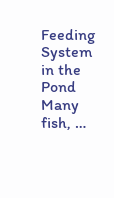Feeding System in the Pond Many fish, …